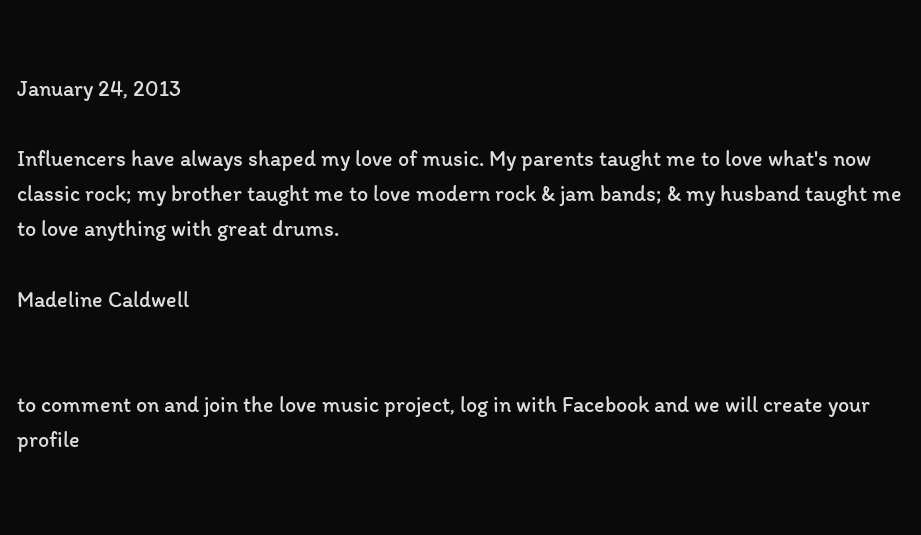January 24, 2013

Influencers have always shaped my love of music. My parents taught me to love what's now classic rock; my brother taught me to love modern rock & jam bands; & my husband taught me to love anything with great drums.

Madeline Caldwell


to comment on and join the love music project, log in with Facebook and we will create your profile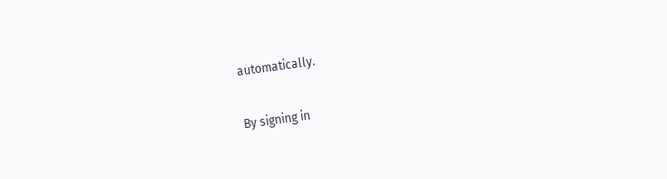automatically.

By signing in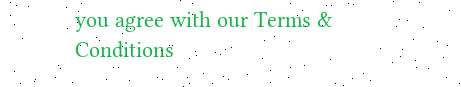you agree with our Terms & Conditions